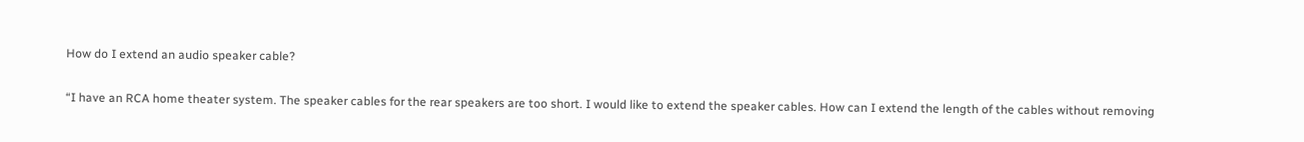How do I extend an audio speaker cable?

“I have an RCA home theater system. The speaker cables for the rear speakers are too short. I would like to extend the speaker cables. How can I extend the length of the cables without removing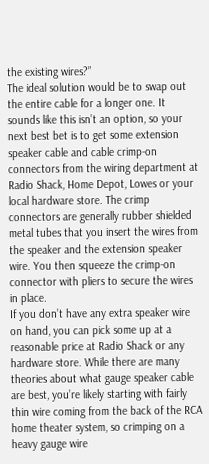the existing wires?”
The ideal solution would be to swap out the entire cable for a longer one. It sounds like this isn’t an option, so your next best bet is to get some extension speaker cable and cable crimp-on connectors from the wiring department at Radio Shack, Home Depot, Lowes or your local hardware store. The crimp connectors are generally rubber shielded metal tubes that you insert the wires from the speaker and the extension speaker wire. You then squeeze the crimp-on connector with pliers to secure the wires in place.
If you don’t have any extra speaker wire on hand, you can pick some up at a reasonable price at Radio Shack or any hardware store. While there are many theories about what gauge speaker cable are best, you’re likely starting with fairly thin wire coming from the back of the RCA home theater system, so crimping on a heavy gauge wire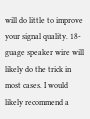will do little to improve your signal quality. 18-guage speaker wire will likely do the trick in most cases. I would likely recommend a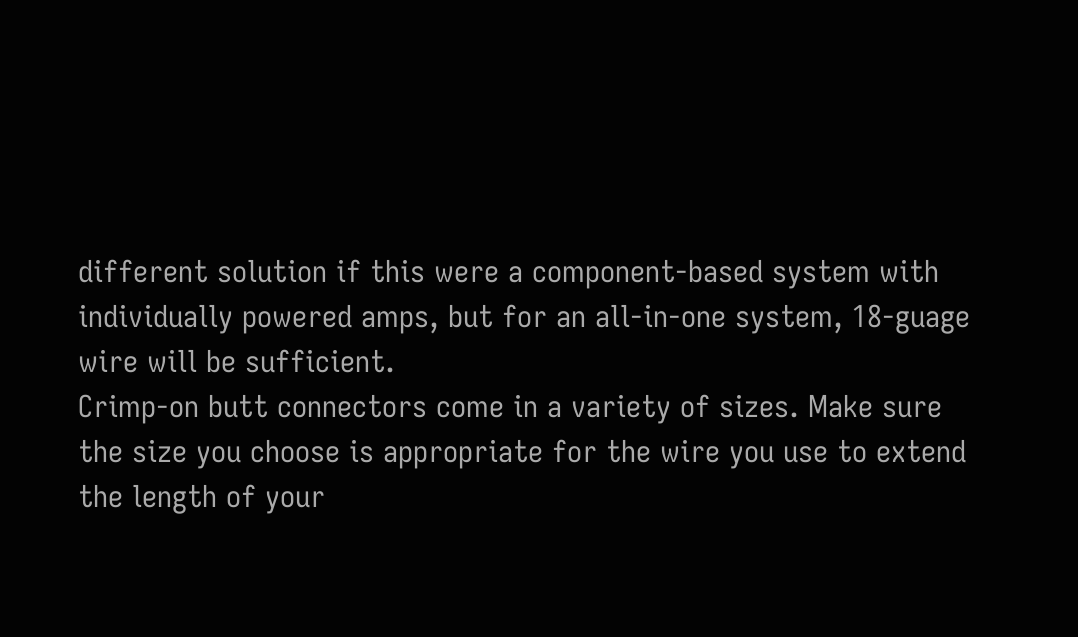different solution if this were a component-based system with individually powered amps, but for an all-in-one system, 18-guage wire will be sufficient.
Crimp-on butt connectors come in a variety of sizes. Make sure the size you choose is appropriate for the wire you use to extend the length of your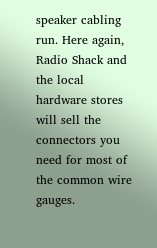speaker cabling run. Here again, Radio Shack and the local hardware stores will sell the connectors you need for most of the common wire gauges.